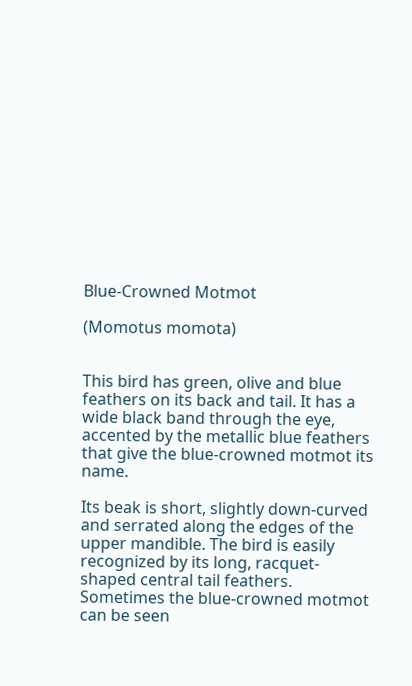Blue-Crowned Motmot

(Momotus momota)


This bird has green, olive and blue feathers on its back and tail. It has a wide black band through the eye, accented by the metallic blue feathers that give the blue-crowned motmot its name.

Its beak is short, slightly down-curved and serrated along the edges of the upper mandible. The bird is easily recognized by its long, racquet-shaped central tail feathers. Sometimes the blue-crowned motmot can be seen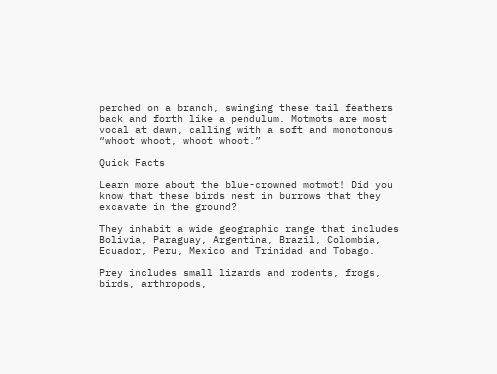perched on a branch, swinging these tail feathers back and forth like a pendulum. Motmots are most vocal at dawn, calling with a soft and monotonous “whoot whoot, whoot whoot.”

Quick Facts

Learn more about the blue-crowned motmot! Did you know that these birds nest in burrows that they excavate in the ground?

They inhabit a wide geographic range that includes Bolivia, Paraguay, Argentina, Brazil, Colombia, Ecuador, Peru, Mexico and Trinidad and Tobago.

Prey includes small lizards and rodents, frogs, birds, arthropods,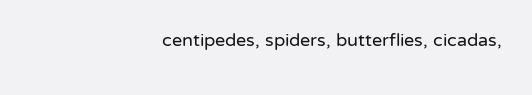centipedes, spiders, butterflies, cicadas,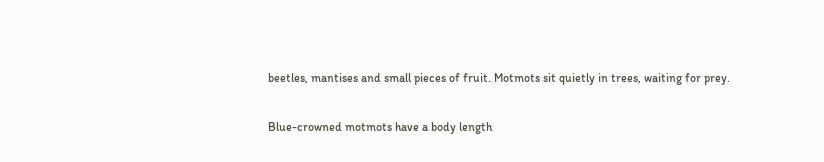beetles, mantises and small pieces of fruit. Motmots sit quietly in trees, waiting for prey.

Blue-crowned motmots have a body length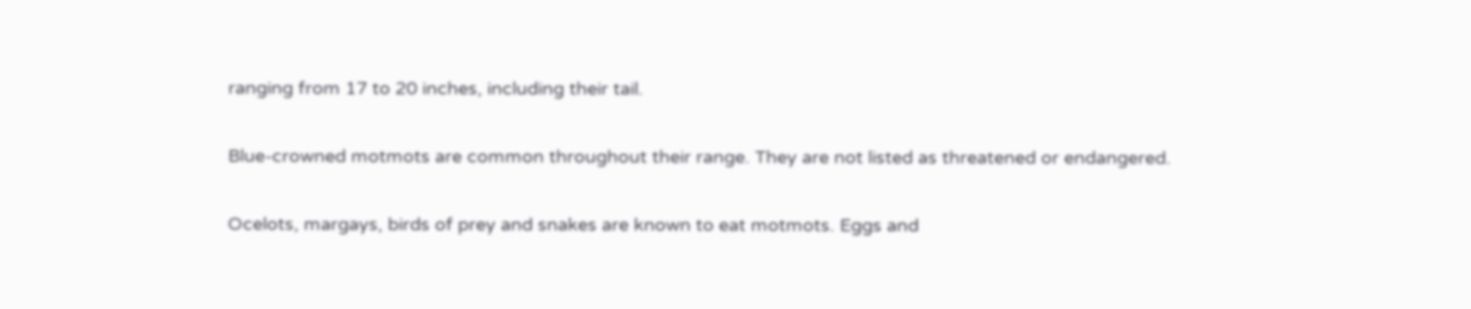ranging from 17 to 20 inches, including their tail.

Blue-crowned motmots are common throughout their range. They are not listed as threatened or endangered.

Ocelots, margays, birds of prey and snakes are known to eat motmots. Eggs and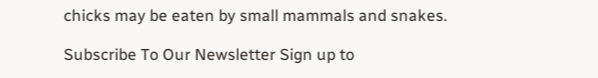chicks may be eaten by small mammals and snakes.

Subscribe To Our Newsletter Sign up to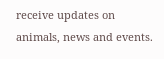receive updates on animals, news and events.